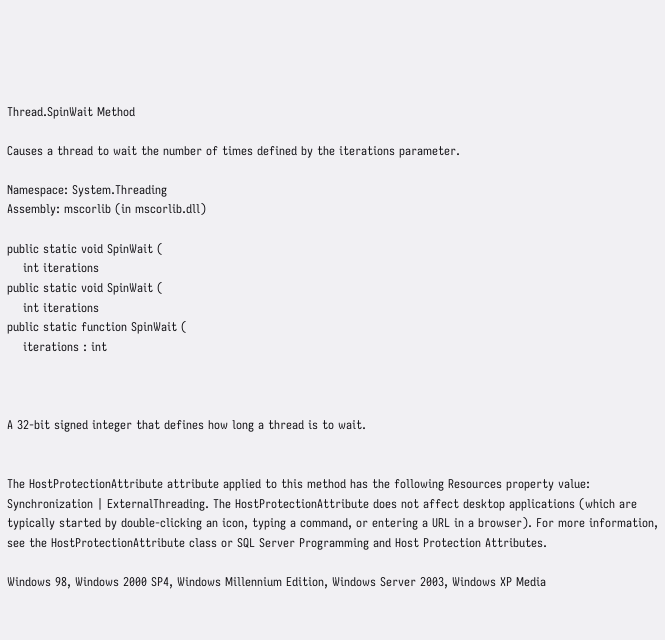Thread.SpinWait Method

Causes a thread to wait the number of times defined by the iterations parameter.

Namespace: System.Threading
Assembly: mscorlib (in mscorlib.dll)

public static void SpinWait (
    int iterations
public static void SpinWait (
    int iterations
public static function SpinWait (
    iterations : int



A 32-bit signed integer that defines how long a thread is to wait.


The HostProtectionAttribute attribute applied to this method has the following Resources property value: Synchronization | ExternalThreading. The HostProtectionAttribute does not affect desktop applications (which are typically started by double-clicking an icon, typing a command, or entering a URL in a browser). For more information, see the HostProtectionAttribute class or SQL Server Programming and Host Protection Attributes.

Windows 98, Windows 2000 SP4, Windows Millennium Edition, Windows Server 2003, Windows XP Media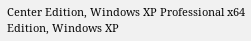Center Edition, Windows XP Professional x64 Edition, Windows XP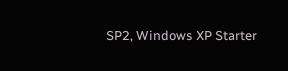SP2, Windows XP Starter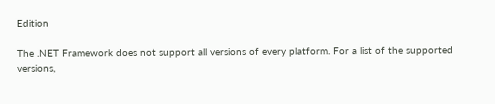Edition

The .NET Framework does not support all versions of every platform. For a list of the supported versions,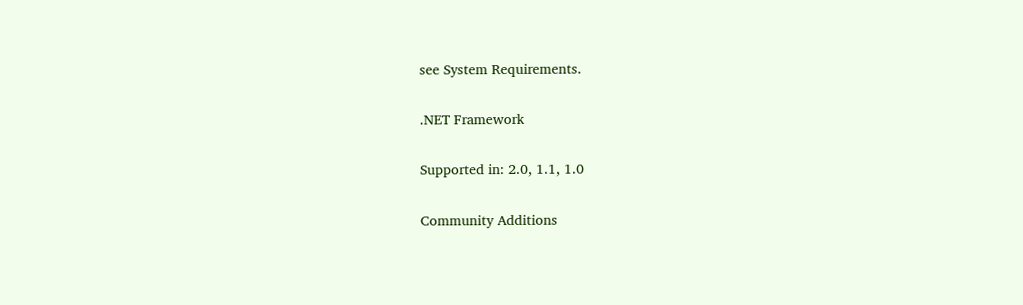see System Requirements.

.NET Framework

Supported in: 2.0, 1.1, 1.0

Community Additions